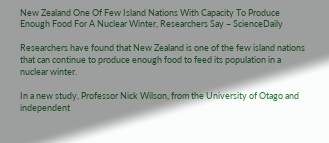New Zealand One Of Few Island Nations With Capacity To Produce Enough Food For A Nuclear Winter, Researchers Say – ScienceDaily

Researchers have found that New Zealand is one of the few island nations that can continue to produce enough food to feed its population in a nuclear winter.

In a new study, Professor Nick Wilson, from the University of Otago and independent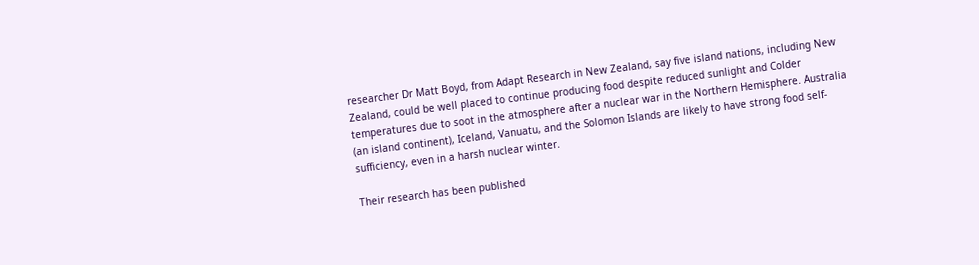researcher Dr Matt Boyd, from Adapt Research in New Zealand, say five island nations, including New Zealand, could be well placed to continue producing food despite reduced sunlight and Colder temperatures due to soot in the atmosphere after a nuclear war in the Northern Hemisphere. Australia (an island continent), Iceland, Vanuatu, and the Solomon Islands are likely to have strong food self-sufficiency, even in a harsh nuclear winter.

Their research has been published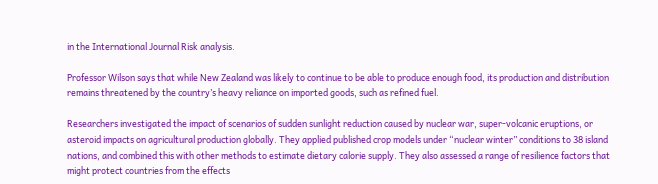in the International Journal Risk analysis.

Professor Wilson says that while New Zealand was likely to continue to be able to produce enough food, its production and distribution remains threatened by the country’s heavy reliance on imported goods, such as refined fuel.

Researchers investigated the impact of scenarios of sudden sunlight reduction caused by nuclear war, super-volcanic eruptions, or asteroid impacts on agricultural production globally. They applied published crop models under “nuclear winter” conditions to 38 island nations, and combined this with other methods to estimate dietary calorie supply. They also assessed a range of resilience factors that might protect countries from the effects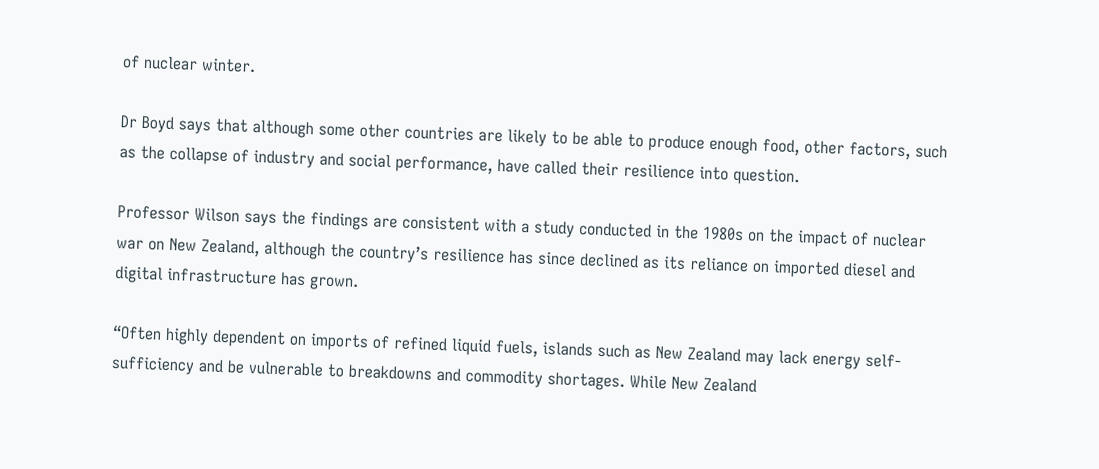of nuclear winter.

Dr Boyd says that although some other countries are likely to be able to produce enough food, other factors, such as the collapse of industry and social performance, have called their resilience into question.

Professor Wilson says the findings are consistent with a study conducted in the 1980s on the impact of nuclear war on New Zealand, although the country’s resilience has since declined as its reliance on imported diesel and digital infrastructure has grown.

“Often highly dependent on imports of refined liquid fuels, islands such as New Zealand may lack energy self-sufficiency and be vulnerable to breakdowns and commodity shortages. While New Zealand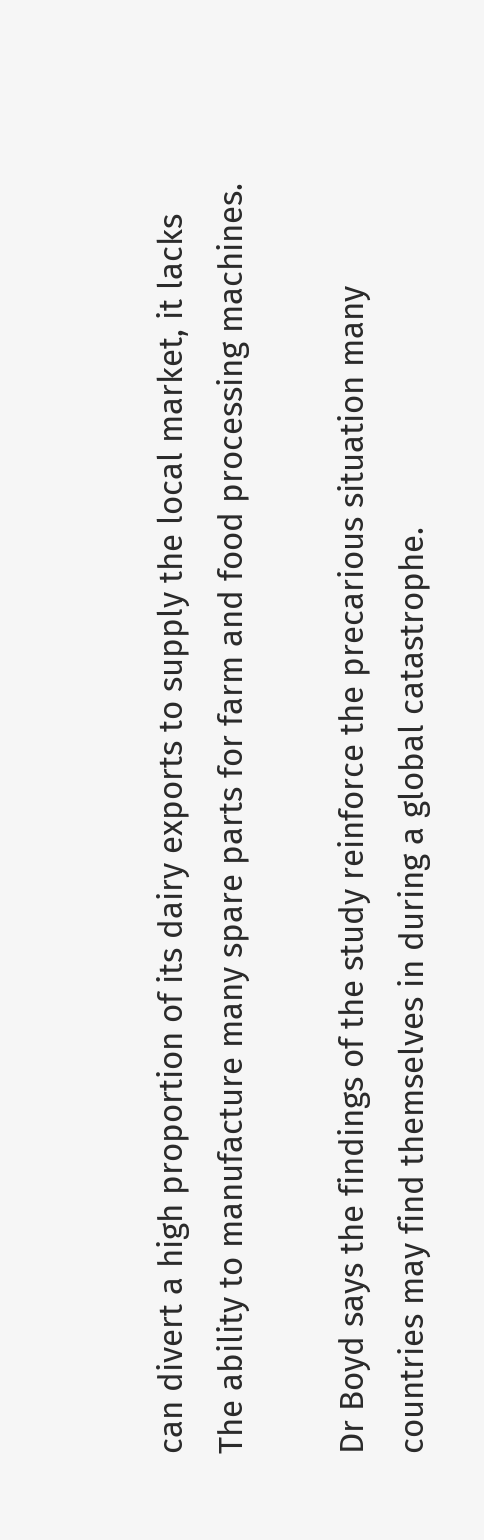can divert a high proportion of its dairy exports to supply the local market, it lacks The ability to manufacture many spare parts for farm and food processing machines.

Dr Boyd says the findings of the study reinforce the precarious situation many countries may find themselves in during a global catastrophe.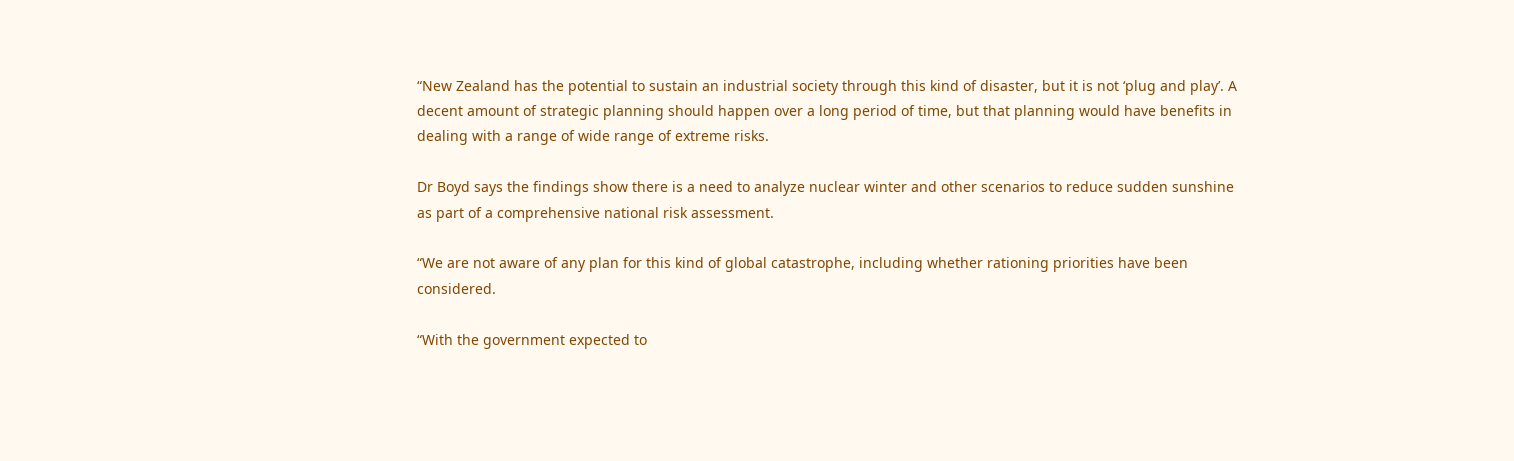“New Zealand has the potential to sustain an industrial society through this kind of disaster, but it is not ‘plug and play’. A decent amount of strategic planning should happen over a long period of time, but that planning would have benefits in dealing with a range of wide range of extreme risks.

Dr Boyd says the findings show there is a need to analyze nuclear winter and other scenarios to reduce sudden sunshine as part of a comprehensive national risk assessment.

“We are not aware of any plan for this kind of global catastrophe, including whether rationing priorities have been considered.

“With the government expected to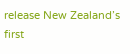release New Zealand’s first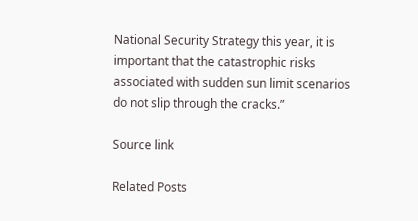National Security Strategy this year, it is important that the catastrophic risks associated with sudden sun limit scenarios do not slip through the cracks.”

Source link

Related Posts